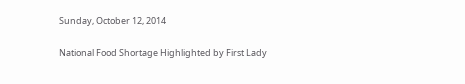Sunday, October 12, 2014

National Food Shortage Highlighted by First Lady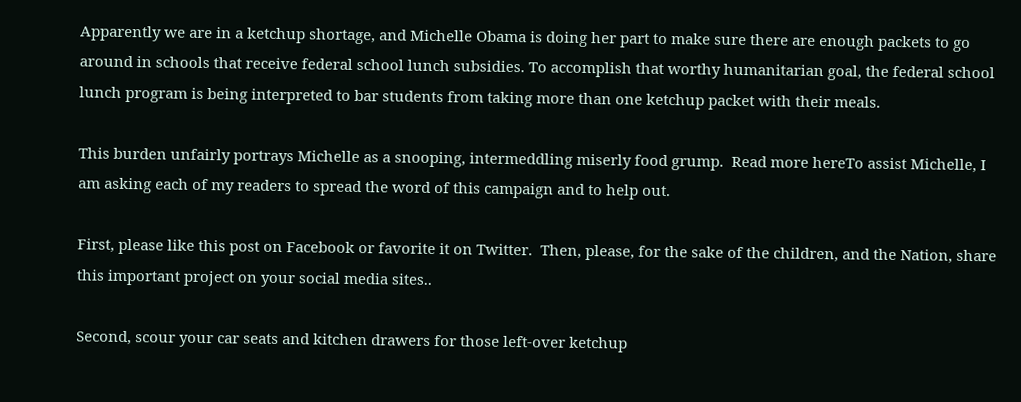Apparently we are in a ketchup shortage, and Michelle Obama is doing her part to make sure there are enough packets to go around in schools that receive federal school lunch subsidies. To accomplish that worthy humanitarian goal, the federal school lunch program is being interpreted to bar students from taking more than one ketchup packet with their meals.

This burden unfairly portrays Michelle as a snooping, intermeddling miserly food grump.  Read more hereTo assist Michelle, I am asking each of my readers to spread the word of this campaign and to help out.

First, please like this post on Facebook or favorite it on Twitter.  Then, please, for the sake of the children, and the Nation, share this important project on your social media sites..

Second, scour your car seats and kitchen drawers for those left-over ketchup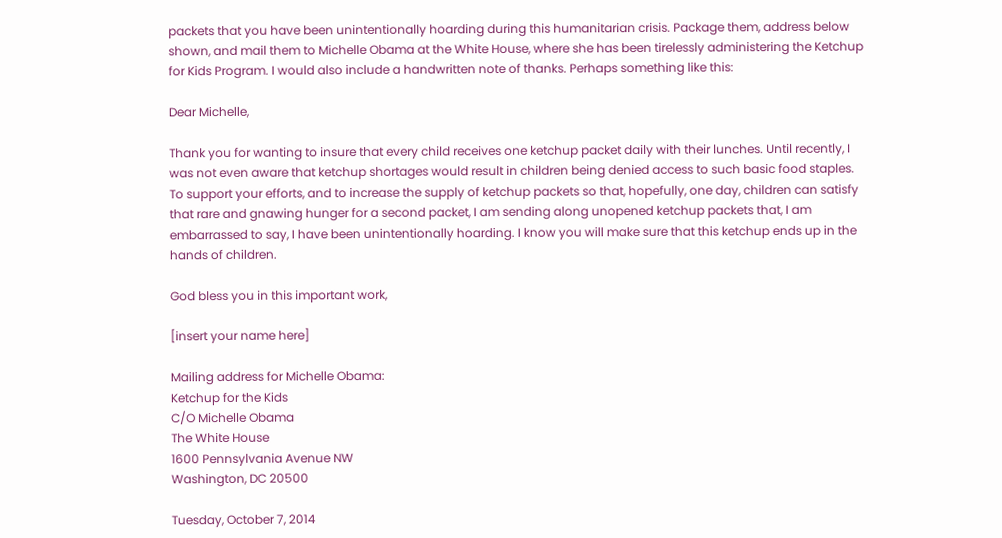packets that you have been unintentionally hoarding during this humanitarian crisis. Package them, address below shown, and mail them to Michelle Obama at the White House, where she has been tirelessly administering the Ketchup for Kids Program. I would also include a handwritten note of thanks. Perhaps something like this:

Dear Michelle,

Thank you for wanting to insure that every child receives one ketchup packet daily with their lunches. Until recently, I was not even aware that ketchup shortages would result in children being denied access to such basic food staples. To support your efforts, and to increase the supply of ketchup packets so that, hopefully, one day, children can satisfy that rare and gnawing hunger for a second packet, I am sending along unopened ketchup packets that, I am embarrassed to say, I have been unintentionally hoarding. I know you will make sure that this ketchup ends up in the hands of children.

God bless you in this important work,

[insert your name here]

Mailing address for Michelle Obama:
Ketchup for the Kids
C/O Michelle Obama
The White House
1600 Pennsylvania Avenue NW
Washington, DC 20500

Tuesday, October 7, 2014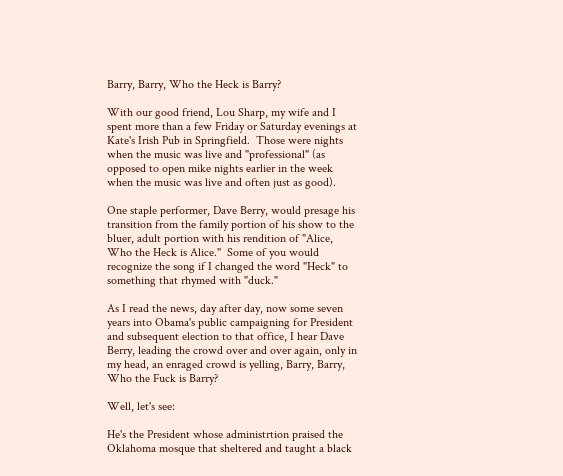Barry, Barry, Who the Heck is Barry?

With our good friend, Lou Sharp, my wife and I spent more than a few Friday or Saturday evenings at Kate's Irish Pub in Springfield.  Those were nights when the music was live and "professional" (as opposed to open mike nights earlier in the week when the music was live and often just as good).

One staple performer, Dave Berry, would presage his transition from the family portion of his show to the bluer, adult portion with his rendition of "Alice, Who the Heck is Alice."  Some of you would recognize the song if I changed the word "Heck" to something that rhymed with "duck."

As I read the news, day after day, now some seven years into Obama's public campaigning for President and subsequent election to that office, I hear Dave Berry, leading the crowd over and over again, only in my head, an enraged crowd is yelling, Barry, Barry, Who the Fuck is Barry?

Well, let's see:

He's the President whose administrtion praised the Oklahoma mosque that sheltered and taught a black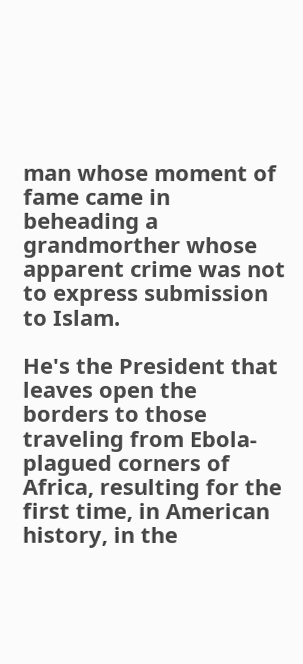man whose moment of fame came in beheading a grandmorther whose apparent crime was not to express submission to Islam.

He's the President that leaves open the borders to those traveling from Ebola-plagued corners of Africa, resulting for the first time, in American history, in the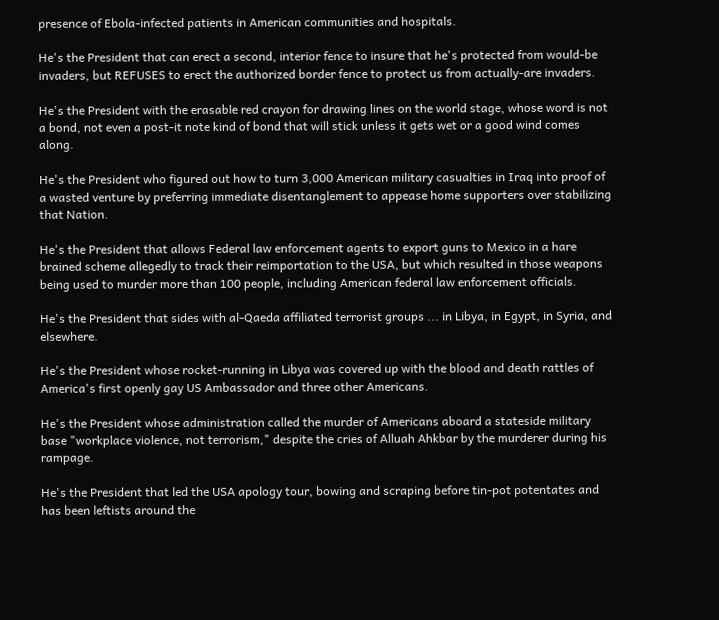presence of Ebola-infected patients in American communities and hospitals.

He's the President that can erect a second, interior fence to insure that he's protected from would-be invaders, but REFUSES to erect the authorized border fence to protect us from actually-are invaders.

He's the President with the erasable red crayon for drawing lines on the world stage, whose word is not a bond, not even a post-it note kind of bond that will stick unless it gets wet or a good wind comes along.

He's the President who figured out how to turn 3,000 American military casualties in Iraq into proof of a wasted venture by preferring immediate disentanglement to appease home supporters over stabilizing that Nation.

He's the President that allows Federal law enforcement agents to export guns to Mexico in a hare brained scheme allegedly to track their reimportation to the USA, but which resulted in those weapons being used to murder more than 100 people, including American federal law enforcement officials.

He's the President that sides with al-Qaeda affiliated terrorist groups ... in Libya, in Egypt, in Syria, and elsewhere.

He's the President whose rocket-running in Libya was covered up with the blood and death rattles of America's first openly gay US Ambassador and three other Americans.

He's the President whose administration called the murder of Americans aboard a stateside military base "workplace violence, not terrorism," despite the cries of Alluah Ahkbar by the murderer during his rampage.

He's the President that led the USA apology tour, bowing and scraping before tin-pot potentates and has been leftists around the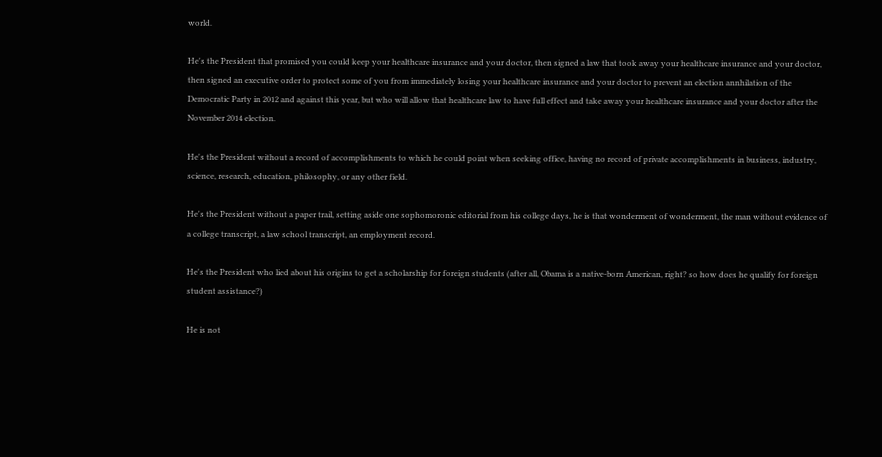world.

He's the President that promised you could keep your healthcare insurance and your doctor, then signed a law that took away your healthcare insurance and your doctor, then signed an executive order to protect some of you from immediately losing your healthcare insurance and your doctor to prevent an election annhilation of the Democratic Party in 2012 and against this year, but who will allow that healthcare law to have full effect and take away your healthcare insurance and your doctor after the November 2014 election.

He's the President without a record of accomplishments to which he could point when seeking office, having no record of private accomplishments in business, industry, science, research, education, philosophy, or any other field.

He's the President without a paper trail, setting aside one sophomoronic editorial from his college days, he is that wonderment of wonderment, the man without evidence of a college transcript, a law school transcript, an employment record.

He's the President who lied about his origins to get a scholarship for foreign students (after all, Obama is a native-born American, right? so how does he qualify for foreign student assistance?)

He is not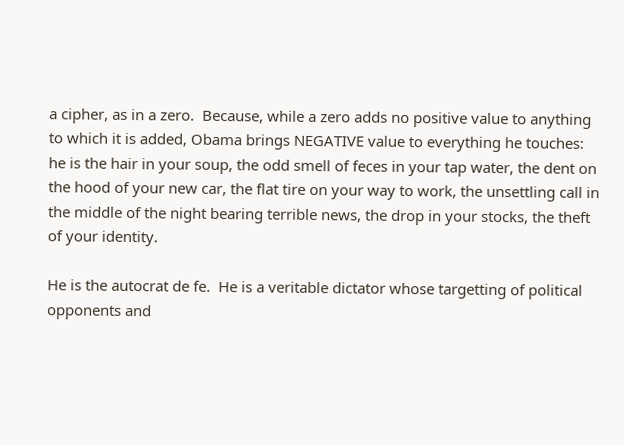a cipher, as in a zero.  Because, while a zero adds no positive value to anything to which it is added, Obama brings NEGATIVE value to everything he touches:  he is the hair in your soup, the odd smell of feces in your tap water, the dent on the hood of your new car, the flat tire on your way to work, the unsettling call in the middle of the night bearing terrible news, the drop in your stocks, the theft of your identity.

He is the autocrat de fe.  He is a veritable dictator whose targetting of political opponents and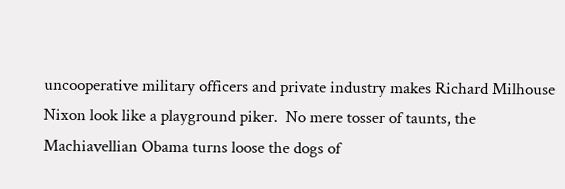uncooperative military officers and private industry makes Richard Milhouse Nixon look like a playground piker.  No mere tosser of taunts, the Machiavellian Obama turns loose the dogs of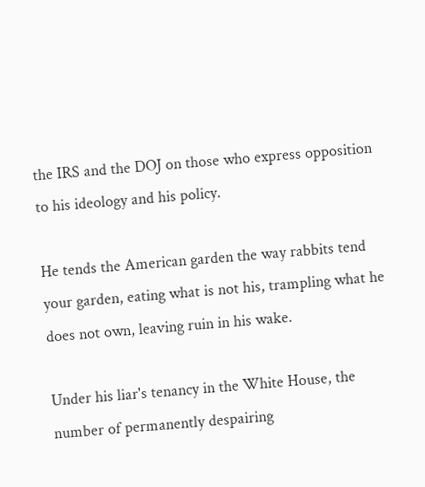the IRS and the DOJ on those who express opposition to his ideology and his policy.

He tends the American garden the way rabbits tend your garden, eating what is not his, trampling what he does not own, leaving ruin in his wake.

Under his liar's tenancy in the White House, the number of permanently despairing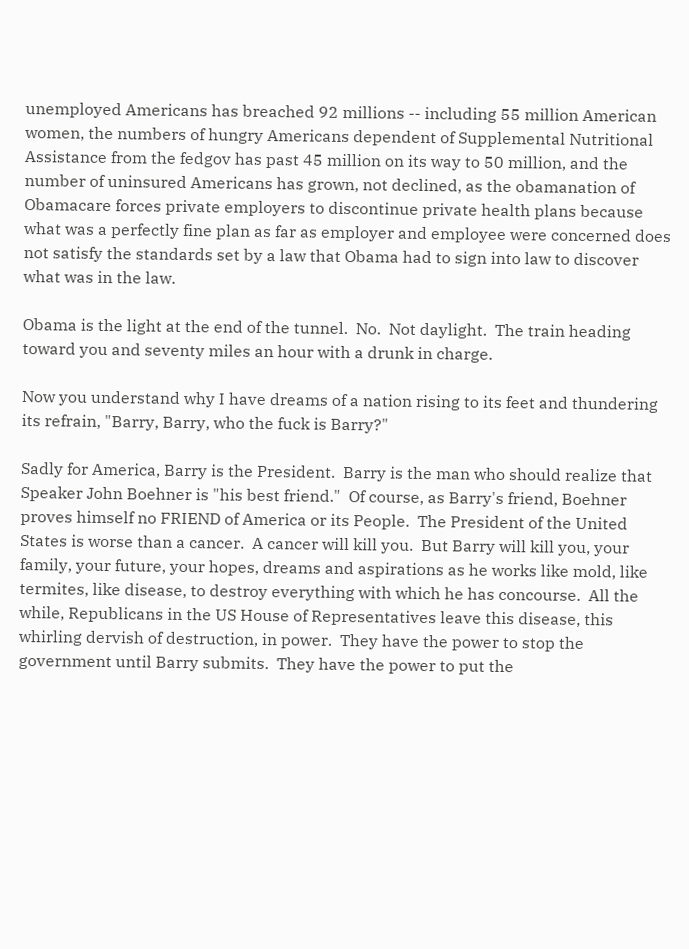unemployed Americans has breached 92 millions -- including 55 million American women, the numbers of hungry Americans dependent of Supplemental Nutritional Assistance from the fedgov has past 45 million on its way to 50 million, and the number of uninsured Americans has grown, not declined, as the obamanation of Obamacare forces private employers to discontinue private health plans because what was a perfectly fine plan as far as employer and employee were concerned does not satisfy the standards set by a law that Obama had to sign into law to discover what was in the law.

Obama is the light at the end of the tunnel.  No.  Not daylight.  The train heading toward you and seventy miles an hour with a drunk in charge.

Now you understand why I have dreams of a nation rising to its feet and thundering its refrain, "Barry, Barry, who the fuck is Barry?"

Sadly for America, Barry is the President.  Barry is the man who should realize that Speaker John Boehner is "his best friend."  Of course, as Barry's friend, Boehner proves himself no FRIEND of America or its People.  The President of the United States is worse than a cancer.  A cancer will kill you.  But Barry will kill you, your family, your future, your hopes, dreams and aspirations as he works like mold, like termites, like disease, to destroy everything with which he has concourse.  All the while, Republicans in the US House of Representatives leave this disease, this whirling dervish of destruction, in power.  They have the power to stop the government until Barry submits.  They have the power to put the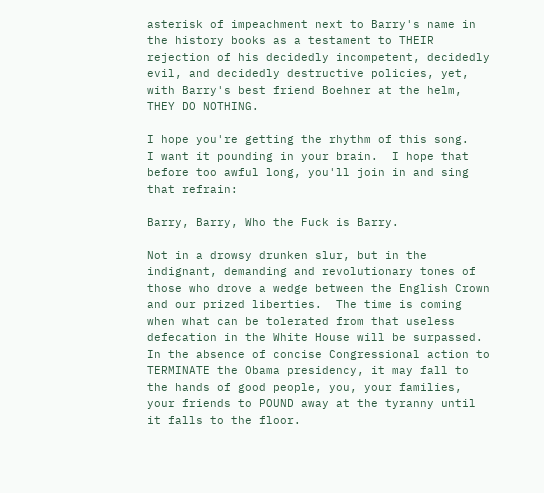asterisk of impeachment next to Barry's name in the history books as a testament to THEIR rejection of his decidedly incompetent, decidedly evil, and decidedly destructive policies, yet, with Barry's best friend Boehner at the helm, THEY DO NOTHING.

I hope you're getting the rhythm of this song.   I want it pounding in your brain.  I hope that before too awful long, you'll join in and sing that refrain:

Barry, Barry, Who the Fuck is Barry.

Not in a drowsy drunken slur, but in the indignant, demanding and revolutionary tones of those who drove a wedge between the English Crown and our prized liberties.  The time is coming when what can be tolerated from that useless defecation in the White House will be surpassed.  In the absence of concise Congressional action to TERMINATE the Obama presidency, it may fall to the hands of good people, you, your families, your friends to POUND away at the tyranny until it falls to the floor.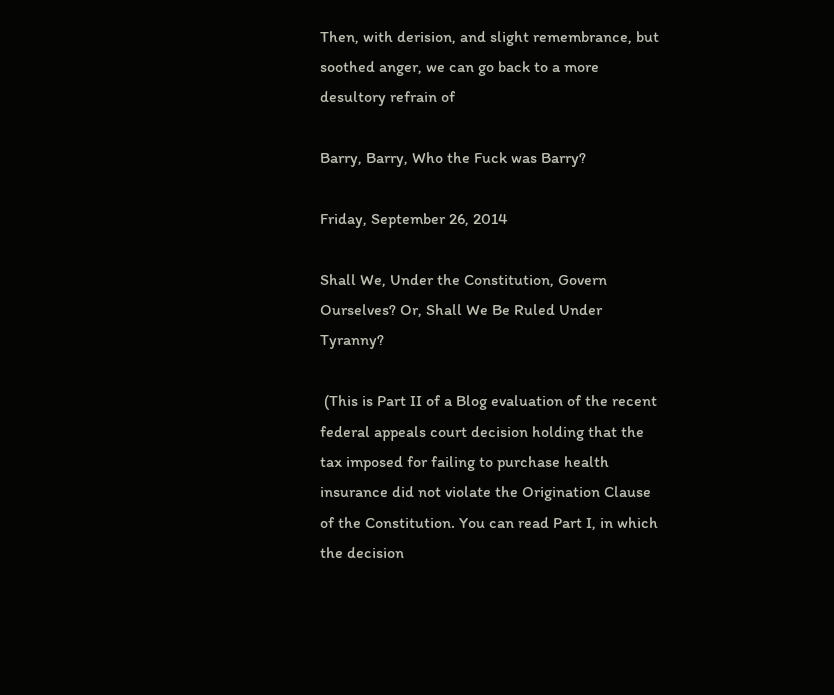Then, with derision, and slight remembrance, but soothed anger, we can go back to a more desultory refrain of

Barry, Barry, Who the Fuck was Barry?

Friday, September 26, 2014

Shall We, Under the Constitution, Govern Ourselves? Or, Shall We Be Ruled Under Tyranny?

 (This is Part II of a Blog evaluation of the recent federal appeals court decision holding that the tax imposed for failing to purchase health insurance did not violate the Origination Clause of the Constitution. You can read Part I, in which the decision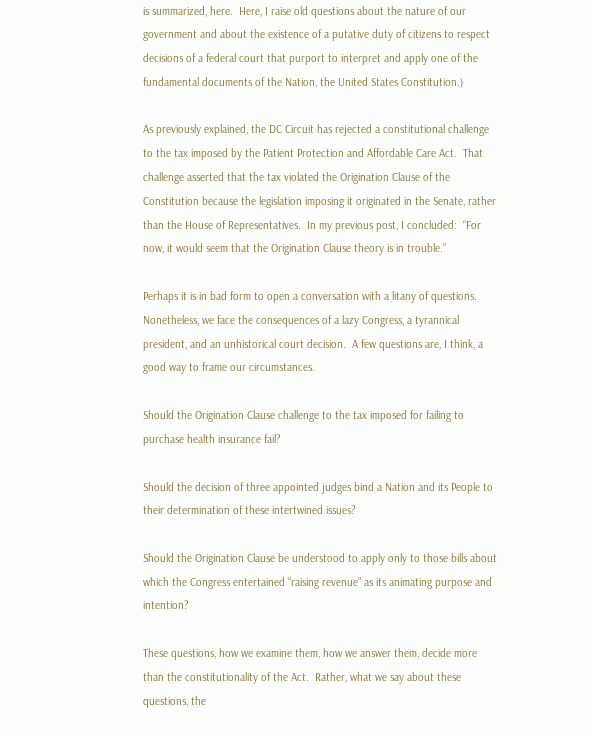is summarized, here.  Here, I raise old questions about the nature of our government and about the existence of a putative duty of citizens to respect decisions of a federal court that purport to interpret and apply one of the fundamental documents of the Nation, the United States Constitution.)

As previously explained, the DC Circuit has rejected a constitutional challenge to the tax imposed by the Patient Protection and Affordable Care Act.  That challenge asserted that the tax violated the Origination Clause of the Constitution because the legislation imposing it originated in the Senate, rather than the House of Representatives.  In my previous post, I concluded:  “For now, it would seem that the Origination Clause theory is in trouble.”

Perhaps it is in bad form to open a conversation with a litany of questions.  Nonetheless, we face the consequences of a lazy Congress, a tyrannical president, and an unhistorical court decision.  A few questions are, I think, a good way to frame our circumstances.

Should the Origination Clause challenge to the tax imposed for failing to purchase health insurance fail?

Should the decision of three appointed judges bind a Nation and its People to their determination of these intertwined issues?

Should the Origination Clause be understood to apply only to those bills about which the Congress entertained “raising revenue” as its animating purpose and intention?

These questions, how we examine them, how we answer them, decide more than the constitutionality of the Act.  Rather, what we say about these questions, the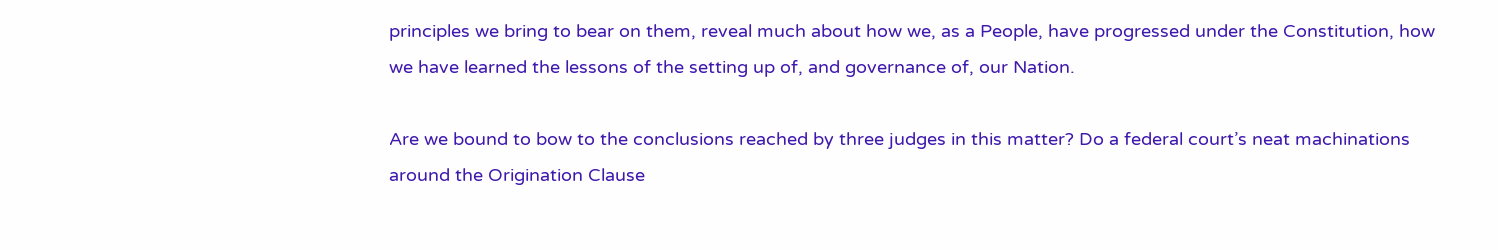principles we bring to bear on them, reveal much about how we, as a People, have progressed under the Constitution, how we have learned the lessons of the setting up of, and governance of, our Nation.

Are we bound to bow to the conclusions reached by three judges in this matter? Do a federal court’s neat machinations around the Origination Clause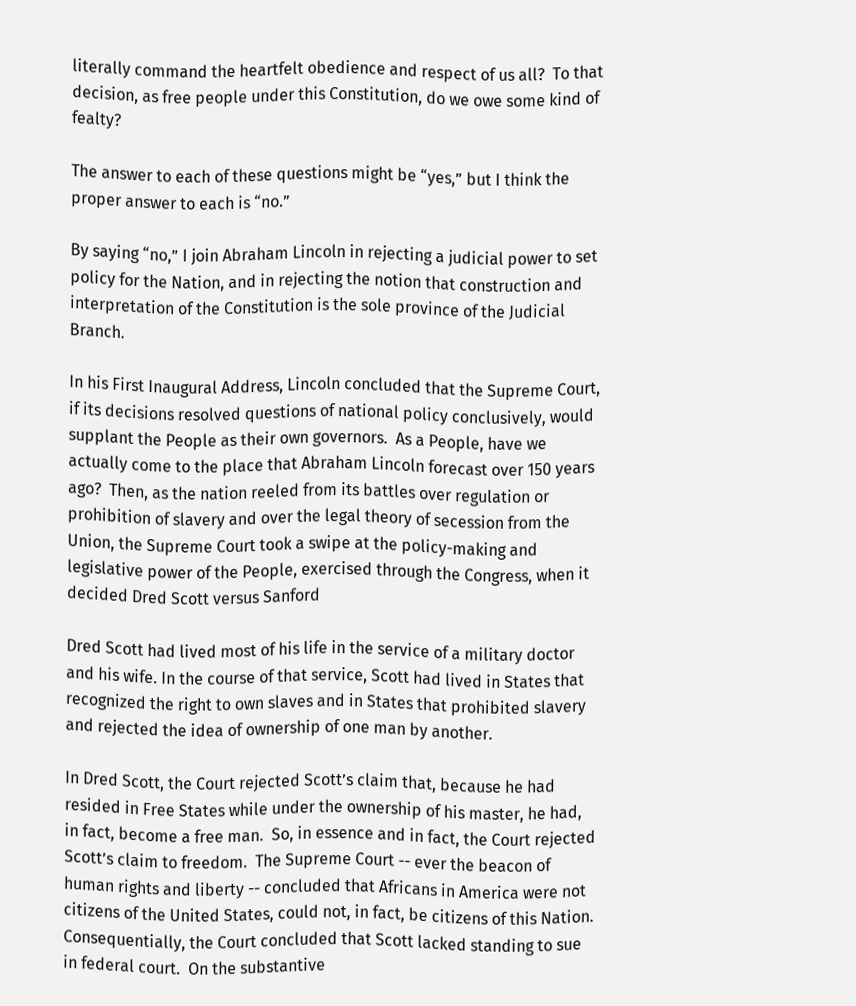literally command the heartfelt obedience and respect of us all?  To that decision, as free people under this Constitution, do we owe some kind of fealty?

The answer to each of these questions might be “yes,” but I think the proper answer to each is “no.”

By saying “no,” I join Abraham Lincoln in rejecting a judicial power to set policy for the Nation, and in rejecting the notion that construction and interpretation of the Constitution is the sole province of the Judicial Branch.

In his First Inaugural Address, Lincoln concluded that the Supreme Court, if its decisions resolved questions of national policy conclusively, would supplant the People as their own governors.  As a People, have we actually come to the place that Abraham Lincoln forecast over 150 years ago?  Then, as the nation reeled from its battles over regulation or prohibition of slavery and over the legal theory of secession from the Union, the Supreme Court took a swipe at the policy-making and legislative power of the People, exercised through the Congress, when it decided Dred Scott versus Sanford

Dred Scott had lived most of his life in the service of a military doctor and his wife. In the course of that service, Scott had lived in States that recognized the right to own slaves and in States that prohibited slavery and rejected the idea of ownership of one man by another.

In Dred Scott, the Court rejected Scott’s claim that, because he had resided in Free States while under the ownership of his master, he had, in fact, become a free man.  So, in essence and in fact, the Court rejected Scott’s claim to freedom.  The Supreme Court -- ever the beacon of human rights and liberty -- concluded that Africans in America were not citizens of the United States, could not, in fact, be citizens of this Nation.  Consequentially, the Court concluded that Scott lacked standing to sue in federal court.  On the substantive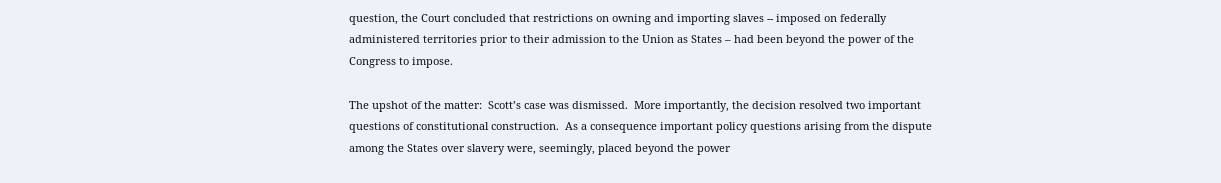question, the Court concluded that restrictions on owning and importing slaves -- imposed on federally administered territories prior to their admission to the Union as States – had been beyond the power of the Congress to impose.

The upshot of the matter:  Scott’s case was dismissed.  More importantly, the decision resolved two important questions of constitutional construction.  As a consequence important policy questions arising from the dispute among the States over slavery were, seemingly, placed beyond the power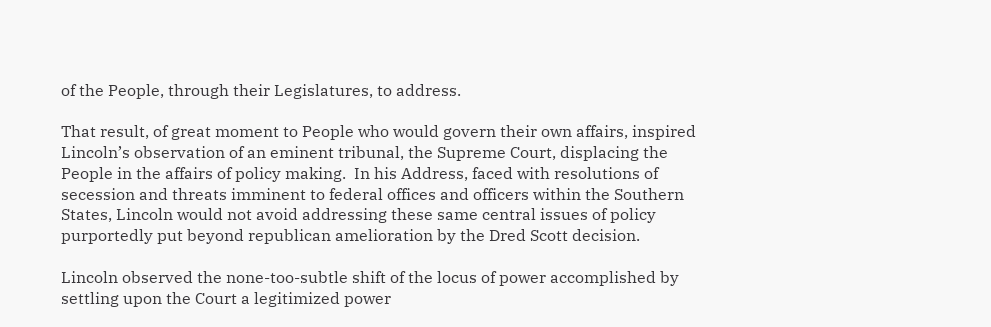of the People, through their Legislatures, to address.

That result, of great moment to People who would govern their own affairs, inspired Lincoln’s observation of an eminent tribunal, the Supreme Court, displacing the People in the affairs of policy making.  In his Address, faced with resolutions of secession and threats imminent to federal offices and officers within the Southern States, Lincoln would not avoid addressing these same central issues of policy purportedly put beyond republican amelioration by the Dred Scott decision.

Lincoln observed the none-too-subtle shift of the locus of power accomplished by settling upon the Court a legitimized power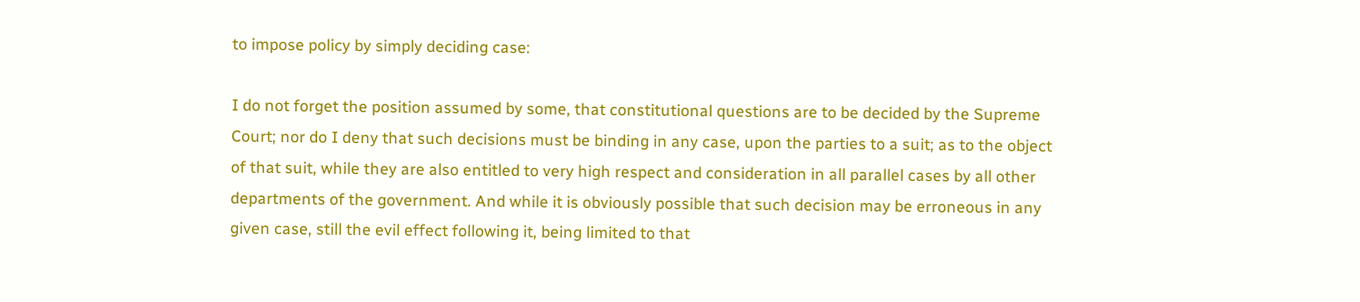to impose policy by simply deciding case:

I do not forget the position assumed by some, that constitutional questions are to be decided by the Supreme Court; nor do I deny that such decisions must be binding in any case, upon the parties to a suit; as to the object of that suit, while they are also entitled to very high respect and consideration in all parallel cases by all other departments of the government. And while it is obviously possible that such decision may be erroneous in any given case, still the evil effect following it, being limited to that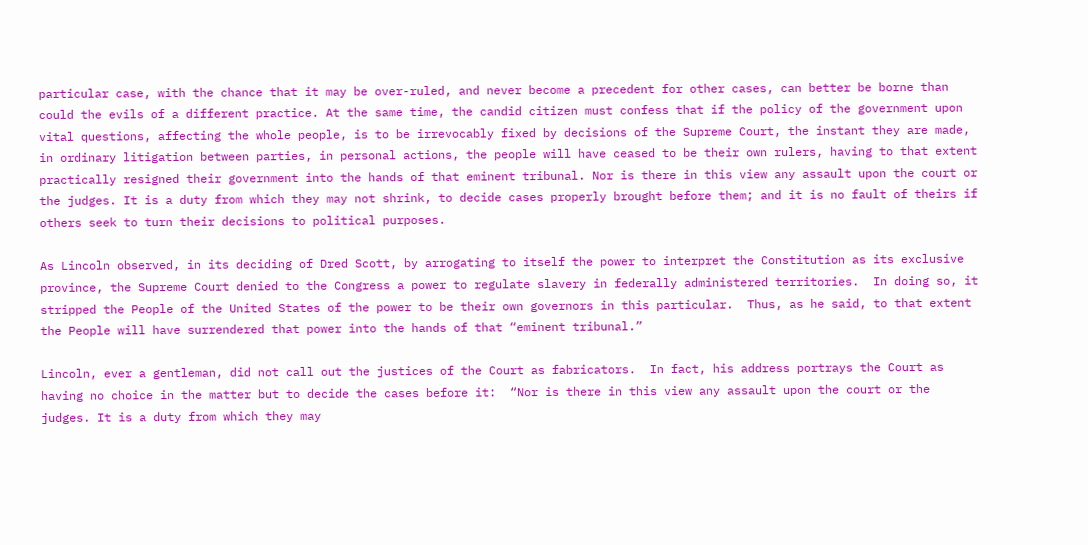particular case, with the chance that it may be over-ruled, and never become a precedent for other cases, can better be borne than could the evils of a different practice. At the same time, the candid citizen must confess that if the policy of the government upon vital questions, affecting the whole people, is to be irrevocably fixed by decisions of the Supreme Court, the instant they are made, in ordinary litigation between parties, in personal actions, the people will have ceased to be their own rulers, having to that extent practically resigned their government into the hands of that eminent tribunal. Nor is there in this view any assault upon the court or the judges. It is a duty from which they may not shrink, to decide cases properly brought before them; and it is no fault of theirs if others seek to turn their decisions to political purposes.

As Lincoln observed, in its deciding of Dred Scott, by arrogating to itself the power to interpret the Constitution as its exclusive province, the Supreme Court denied to the Congress a power to regulate slavery in federally administered territories.  In doing so, it stripped the People of the United States of the power to be their own governors in this particular.  Thus, as he said, to that extent the People will have surrendered that power into the hands of that “eminent tribunal.”

Lincoln, ever a gentleman, did not call out the justices of the Court as fabricators.  In fact, his address portrays the Court as having no choice in the matter but to decide the cases before it:  “Nor is there in this view any assault upon the court or the judges. It is a duty from which they may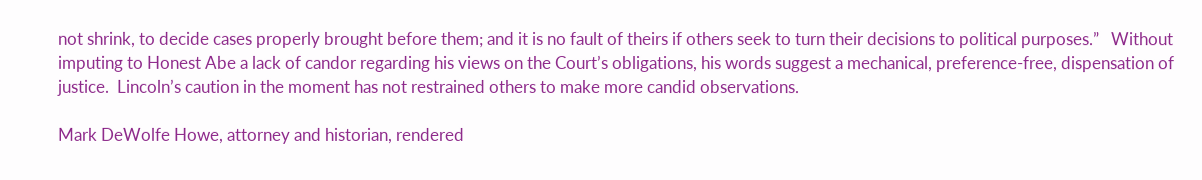not shrink, to decide cases properly brought before them; and it is no fault of theirs if others seek to turn their decisions to political purposes.”   Without imputing to Honest Abe a lack of candor regarding his views on the Court’s obligations, his words suggest a mechanical, preference-free, dispensation of justice.  Lincoln’s caution in the moment has not restrained others to make more candid observations.

Mark DeWolfe Howe, attorney and historian, rendered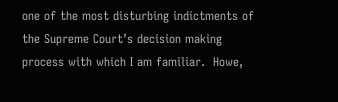one of the most disturbing indictments of the Supreme Court’s decision making process with which I am familiar.  Howe,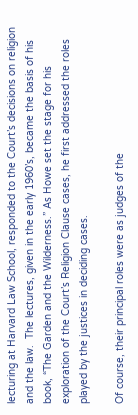lecturing at Harvard Law School, responded to the Court’s decisions on religion and the law.  The lectures, given in the early 1960’s, became the basis of his book, “The Garden and the Wilderness.” As Howe set the stage for his exploration of the Court’s Religion Clause cases, he first addressed the roles played by the justices in deciding cases.

Of course, their principal roles were as judges of the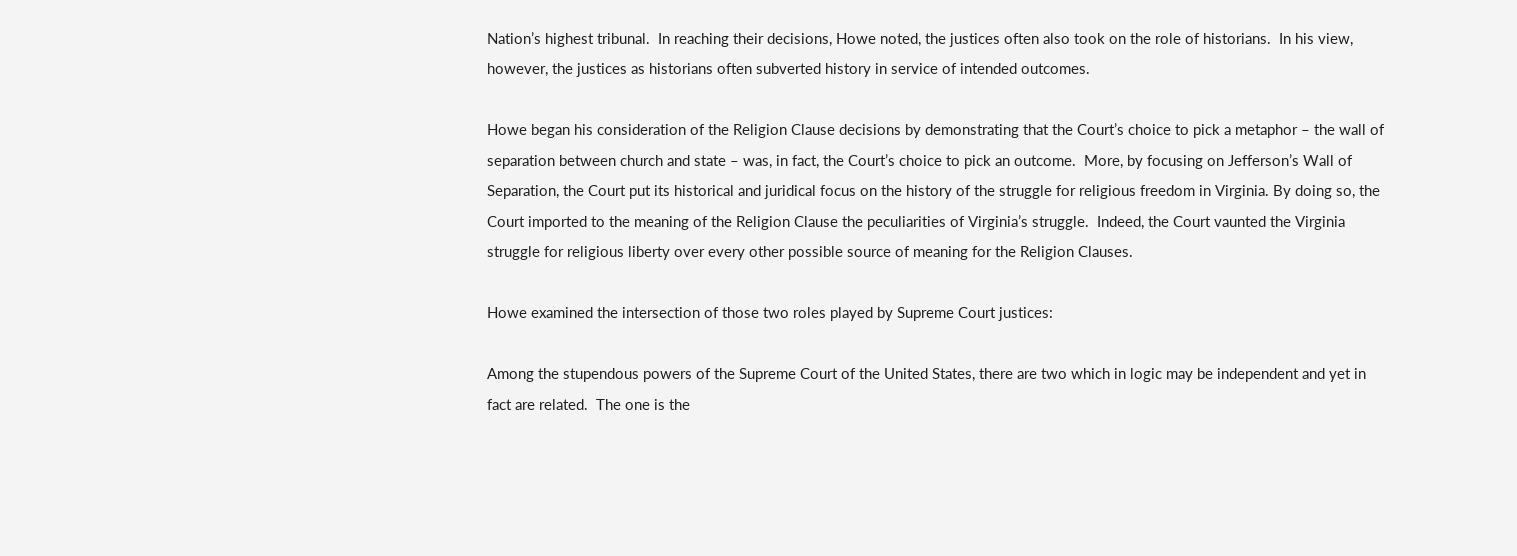Nation’s highest tribunal.  In reaching their decisions, Howe noted, the justices often also took on the role of historians.  In his view, however, the justices as historians often subverted history in service of intended outcomes.

Howe began his consideration of the Religion Clause decisions by demonstrating that the Court’s choice to pick a metaphor – the wall of separation between church and state – was, in fact, the Court’s choice to pick an outcome.  More, by focusing on Jefferson’s Wall of Separation, the Court put its historical and juridical focus on the history of the struggle for religious freedom in Virginia. By doing so, the Court imported to the meaning of the Religion Clause the peculiarities of Virginia’s struggle.  Indeed, the Court vaunted the Virginia struggle for religious liberty over every other possible source of meaning for the Religion Clauses.

Howe examined the intersection of those two roles played by Supreme Court justices:

Among the stupendous powers of the Supreme Court of the United States, there are two which in logic may be independent and yet in fact are related.  The one is the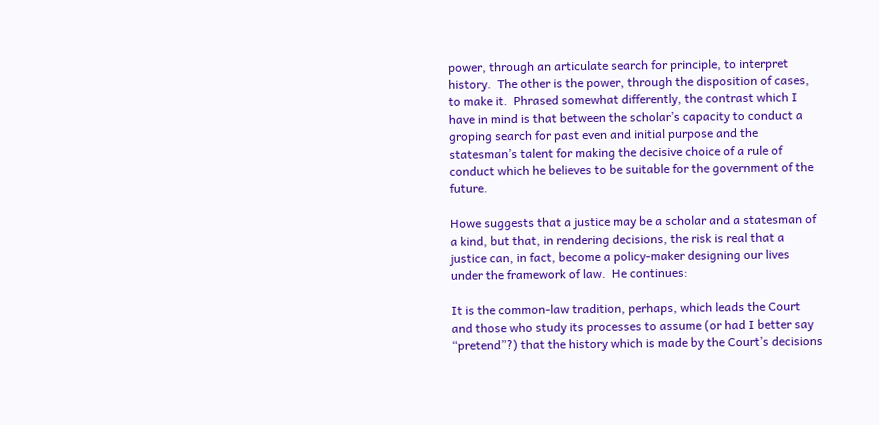power, through an articulate search for principle, to interpret history.  The other is the power, through the disposition of cases, to make it.  Phrased somewhat differently, the contrast which I have in mind is that between the scholar’s capacity to conduct a groping search for past even and initial purpose and the statesman’s talent for making the decisive choice of a rule of conduct which he believes to be suitable for the government of the future.

Howe suggests that a justice may be a scholar and a statesman of a kind, but that, in rendering decisions, the risk is real that a justice can, in fact, become a policy-maker designing our lives under the framework of law.  He continues:

It is the common-law tradition, perhaps, which leads the Court and those who study its processes to assume (or had I better say “pretend”?) that the history which is made by the Court’s decisions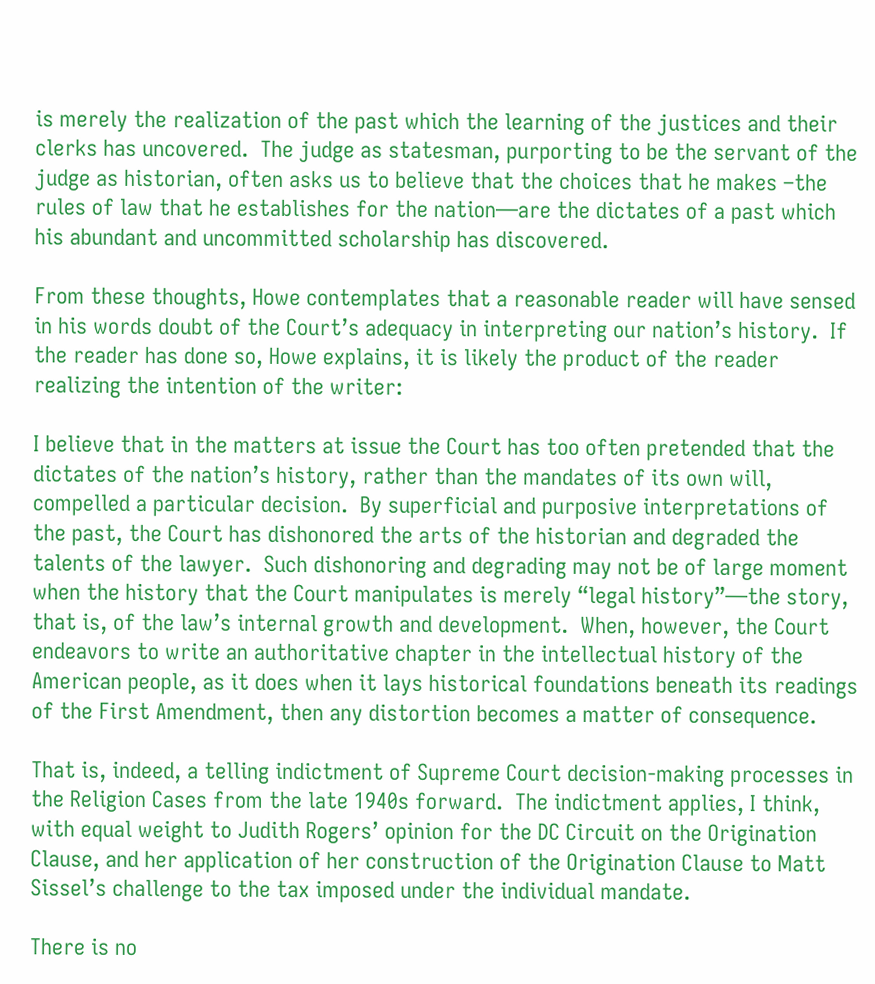is merely the realization of the past which the learning of the justices and their clerks has uncovered.  The judge as statesman, purporting to be the servant of the judge as historian, often asks us to believe that the choices that he makes –the rules of law that he establishes for the nation—are the dictates of a past which his abundant and uncommitted scholarship has discovered.

From these thoughts, Howe contemplates that a reasonable reader will have sensed in his words doubt of the Court’s adequacy in interpreting our nation’s history.  If the reader has done so, Howe explains, it is likely the product of the reader realizing the intention of the writer:

I believe that in the matters at issue the Court has too often pretended that the dictates of the nation’s history, rather than the mandates of its own will, compelled a particular decision.  By superficial and purposive interpretations of the past, the Court has dishonored the arts of the historian and degraded the talents of the lawyer.  Such dishonoring and degrading may not be of large moment when the history that the Court manipulates is merely “legal history”—the story, that is, of the law’s internal growth and development.  When, however, the Court endeavors to write an authoritative chapter in the intellectual history of the American people, as it does when it lays historical foundations beneath its readings of the First Amendment, then any distortion becomes a matter of consequence.

That is, indeed, a telling indictment of Supreme Court decision-making processes in the Religion Cases from the late 1940s forward.  The indictment applies, I think, with equal weight to Judith Rogers’ opinion for the DC Circuit on the Origination Clause, and her application of her construction of the Origination Clause to Matt Sissel’s challenge to the tax imposed under the individual mandate.

There is no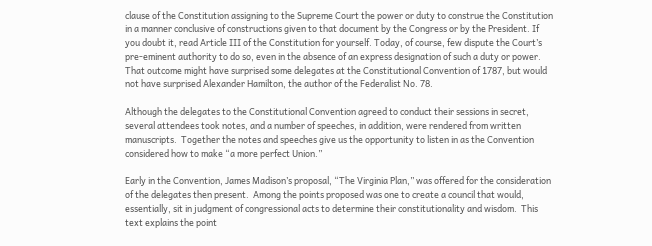clause of the Constitution assigning to the Supreme Court the power or duty to construe the Constitution in a manner conclusive of constructions given to that document by the Congress or by the President. If you doubt it, read Article III of the Constitution for yourself. Today, of course, few dispute the Court’s pre-eminent authority to do so, even in the absence of an express designation of such a duty or power.  That outcome might have surprised some delegates at the Constitutional Convention of 1787, but would not have surprised Alexander Hamilton, the author of the Federalist No. 78.

Although the delegates to the Constitutional Convention agreed to conduct their sessions in secret, several attendees took notes, and a number of speeches, in addition, were rendered from written manuscripts.  Together the notes and speeches give us the opportunity to listen in as the Convention considered how to make “a more perfect Union.”

Early in the Convention, James Madison’s proposal, “The Virginia Plan,” was offered for the consideration of the delegates then present.  Among the points proposed was one to create a council that would, essentially, sit in judgment of congressional acts to determine their constitutionality and wisdom.  This text explains the point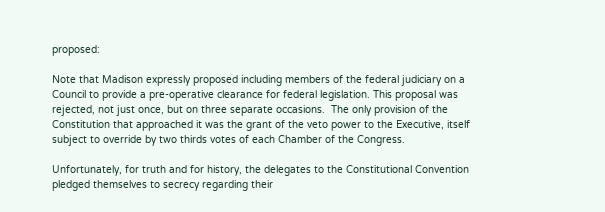proposed:

Note that Madison expressly proposed including members of the federal judiciary on a Council to provide a pre-operative clearance for federal legislation. This proposal was rejected, not just once, but on three separate occasions.  The only provision of the Constitution that approached it was the grant of the veto power to the Executive, itself subject to override by two thirds votes of each Chamber of the Congress.

Unfortunately, for truth and for history, the delegates to the Constitutional Convention pledged themselves to secrecy regarding their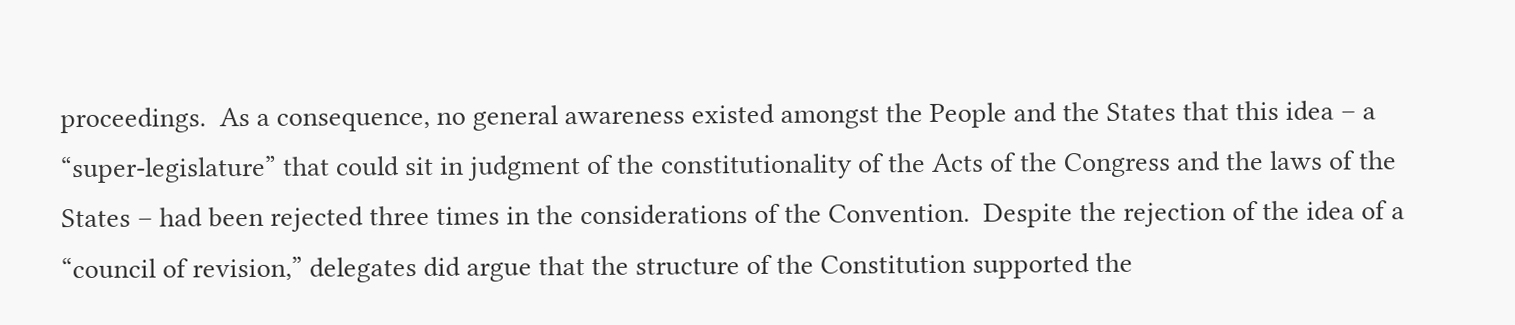proceedings.  As a consequence, no general awareness existed amongst the People and the States that this idea – a “super-legislature” that could sit in judgment of the constitutionality of the Acts of the Congress and the laws of the States – had been rejected three times in the considerations of the Convention.  Despite the rejection of the idea of a “council of revision,” delegates did argue that the structure of the Constitution supported the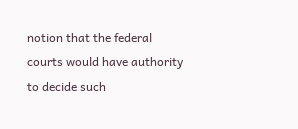notion that the federal courts would have authority to decide such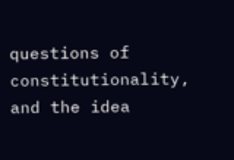questions of constitutionality, and the idea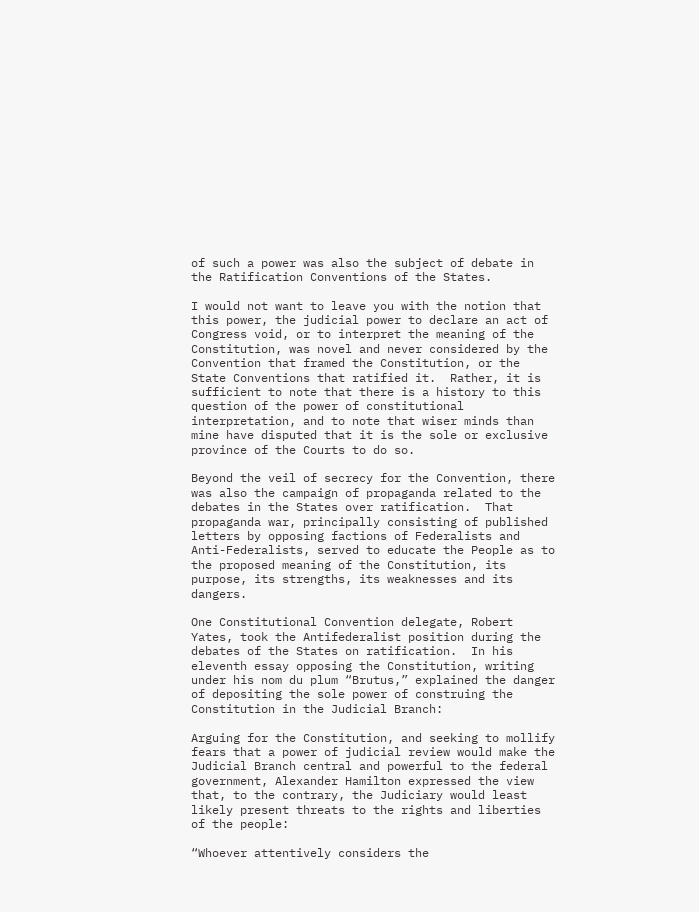of such a power was also the subject of debate in the Ratification Conventions of the States.

I would not want to leave you with the notion that this power, the judicial power to declare an act of Congress void, or to interpret the meaning of the Constitution, was novel and never considered by the Convention that framed the Constitution, or the State Conventions that ratified it.  Rather, it is sufficient to note that there is a history to this question of the power of constitutional interpretation, and to note that wiser minds than mine have disputed that it is the sole or exclusive province of the Courts to do so.

Beyond the veil of secrecy for the Convention, there was also the campaign of propaganda related to the debates in the States over ratification.  That propaganda war, principally consisting of published letters by opposing factions of Federalists and Anti-Federalists, served to educate the People as to the proposed meaning of the Constitution, its purpose, its strengths, its weaknesses and its dangers.

One Constitutional Convention delegate, Robert Yates, took the Antifederalist position during the debates of the States on ratification.  In his eleventh essay opposing the Constitution, writing under his nom du plum “Brutus,” explained the danger of depositing the sole power of construing the Constitution in the Judicial Branch:

Arguing for the Constitution, and seeking to mollify fears that a power of judicial review would make the Judicial Branch central and powerful to the federal government, Alexander Hamilton expressed the view that, to the contrary, the Judiciary would least likely present threats to the rights and liberties of the people:

“Whoever attentively considers the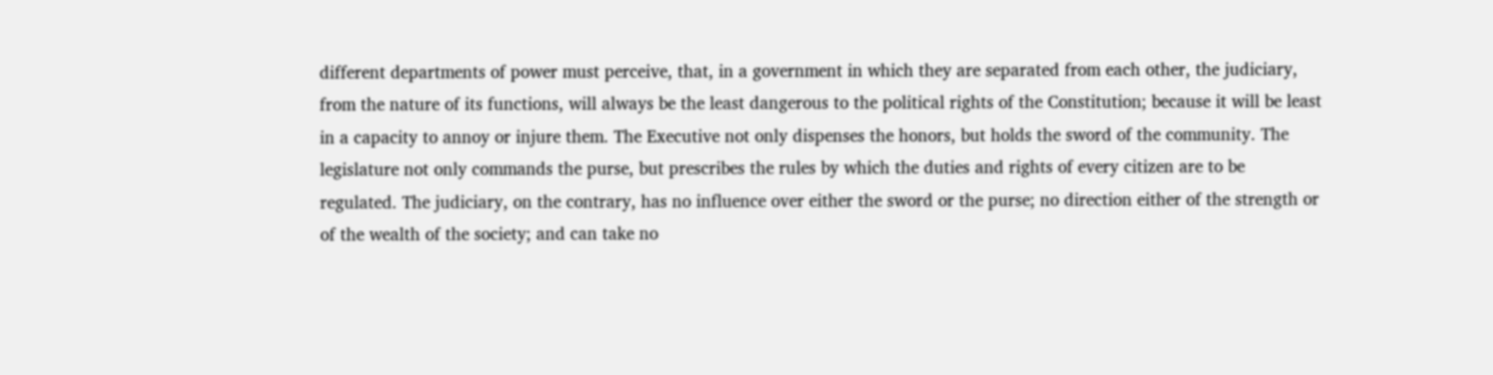different departments of power must perceive, that, in a government in which they are separated from each other, the judiciary, from the nature of its functions, will always be the least dangerous to the political rights of the Constitution; because it will be least in a capacity to annoy or injure them. The Executive not only dispenses the honors, but holds the sword of the community. The legislature not only commands the purse, but prescribes the rules by which the duties and rights of every citizen are to be regulated. The judiciary, on the contrary, has no influence over either the sword or the purse; no direction either of the strength or of the wealth of the society; and can take no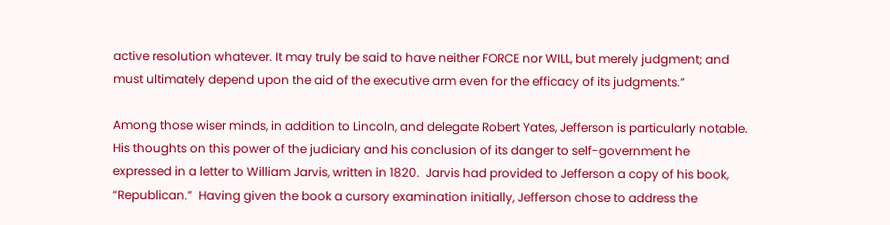active resolution whatever. It may truly be said to have neither FORCE nor WILL, but merely judgment; and must ultimately depend upon the aid of the executive arm even for the efficacy of its judgments.”

Among those wiser minds, in addition to Lincoln, and delegate Robert Yates, Jefferson is particularly notable.  His thoughts on this power of the judiciary and his conclusion of its danger to self-government he expressed in a letter to William Jarvis, written in 1820.  Jarvis had provided to Jefferson a copy of his book, “Republican.”  Having given the book a cursory examination initially, Jefferson chose to address the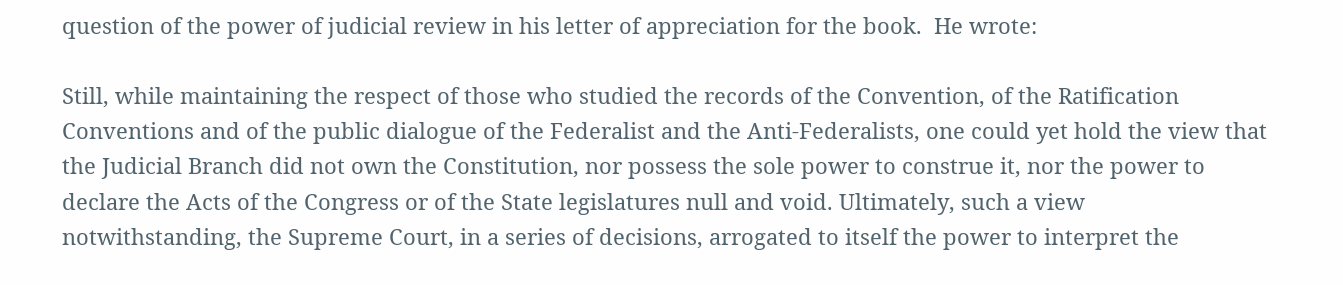question of the power of judicial review in his letter of appreciation for the book.  He wrote:

Still, while maintaining the respect of those who studied the records of the Convention, of the Ratification Conventions and of the public dialogue of the Federalist and the Anti-Federalists, one could yet hold the view that the Judicial Branch did not own the Constitution, nor possess the sole power to construe it, nor the power to declare the Acts of the Congress or of the State legislatures null and void. Ultimately, such a view notwithstanding, the Supreme Court, in a series of decisions, arrogated to itself the power to interpret the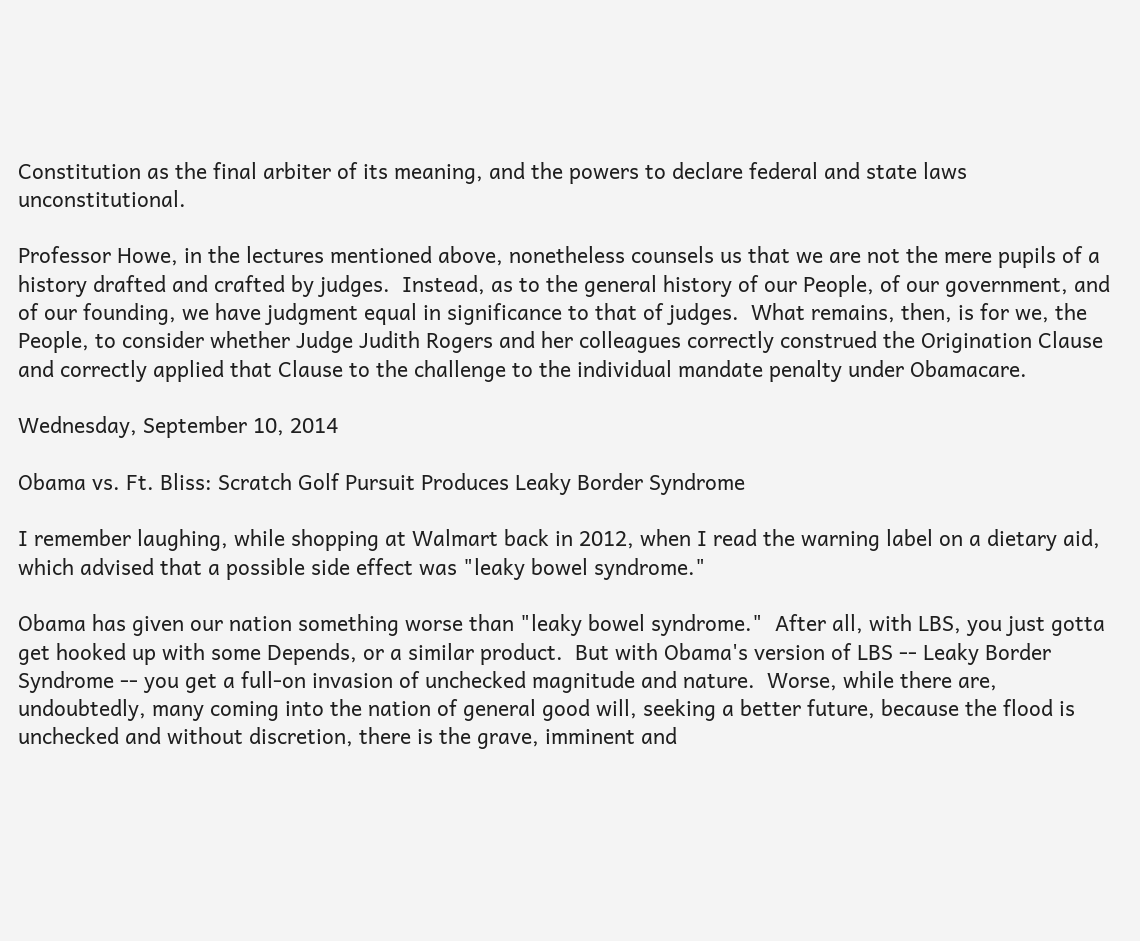Constitution as the final arbiter of its meaning, and the powers to declare federal and state laws unconstitutional.

Professor Howe, in the lectures mentioned above, nonetheless counsels us that we are not the mere pupils of a history drafted and crafted by judges.  Instead, as to the general history of our People, of our government, and of our founding, we have judgment equal in significance to that of judges.  What remains, then, is for we, the People, to consider whether Judge Judith Rogers and her colleagues correctly construed the Origination Clause and correctly applied that Clause to the challenge to the individual mandate penalty under Obamacare.

Wednesday, September 10, 2014

Obama vs. Ft. Bliss: Scratch Golf Pursuit Produces Leaky Border Syndrome

I remember laughing, while shopping at Walmart back in 2012, when I read the warning label on a dietary aid, which advised that a possible side effect was "leaky bowel syndrome."

Obama has given our nation something worse than "leaky bowel syndrome."  After all, with LBS, you just gotta get hooked up with some Depends, or a similar product.  But with Obama's version of LBS -- Leaky Border Syndrome -- you get a full-on invasion of unchecked magnitude and nature.  Worse, while there are, undoubtedly, many coming into the nation of general good will, seeking a better future, because the flood is unchecked and without discretion, there is the grave, imminent and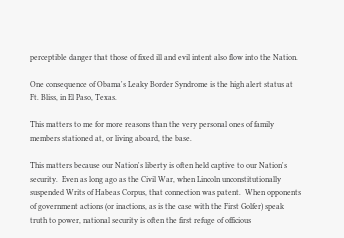perceptible danger that those of fixed ill and evil intent also flow into the Nation.

One consequence of Obama's Leaky Border Syndrome is the high alert status at Ft. Bliss, in El Paso, Texas.

This matters to me for more reasons than the very personal ones of family members stationed at, or living aboard, the base.

This matters because our Nation's liberty is often held captive to our Nation's security.  Even as long ago as the Civil War, when Lincoln unconstitutionally suspended Writs of Habeas Corpus, that connection was patent.  When opponents of government actions (or inactions, as is the case with the First Golfer) speak truth to power, national security is often the first refuge of officious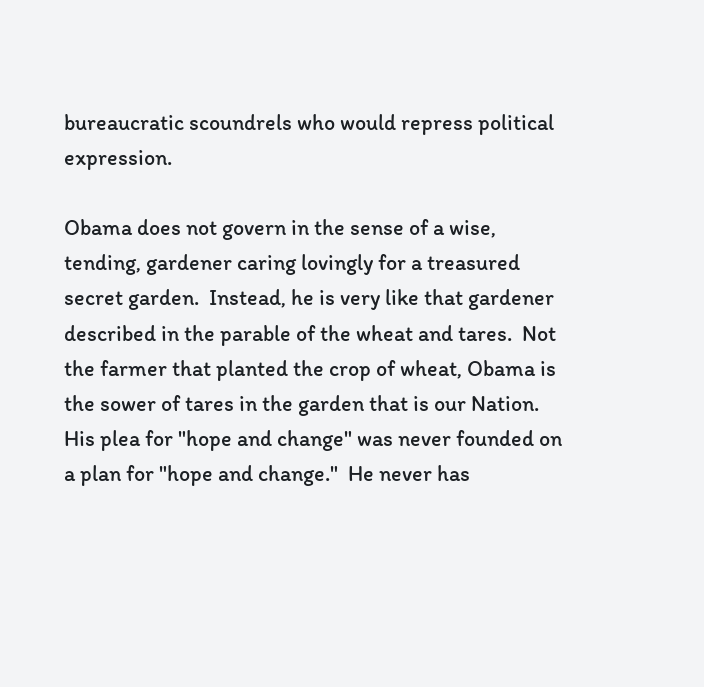bureaucratic scoundrels who would repress political expression.

Obama does not govern in the sense of a wise, tending, gardener caring lovingly for a treasured secret garden.  Instead, he is very like that gardener described in the parable of the wheat and tares.  Not the farmer that planted the crop of wheat, Obama is the sower of tares in the garden that is our Nation.  His plea for "hope and change" was never founded on a plan for "hope and change."  He never has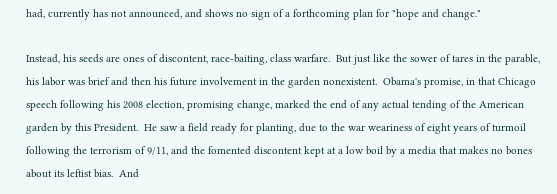had, currently has not announced, and shows no sign of a forthcoming plan for "hope and change."

Instead, his seeds are ones of discontent, race-baiting, class warfare.  But just like the sower of tares in the parable, his labor was brief and then his future involvement in the garden nonexistent.  Obama's promise, in that Chicago speech following his 2008 election, promising change, marked the end of any actual tending of the American garden by this President.  He saw a field ready for planting, due to the war weariness of eight years of turmoil following the terrorism of 9/11, and the fomented discontent kept at a low boil by a media that makes no bones about its leftist bias.  And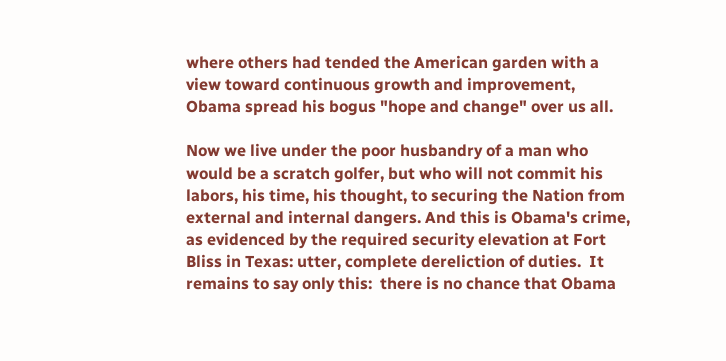where others had tended the American garden with a view toward continuous growth and improvement, Obama spread his bogus "hope and change" over us all.

Now we live under the poor husbandry of a man who would be a scratch golfer, but who will not commit his labors, his time, his thought, to securing the Nation from external and internal dangers. And this is Obama's crime, as evidenced by the required security elevation at Fort Bliss in Texas: utter, complete dereliction of duties.  It remains to say only this:  there is no chance that Obama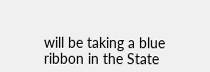will be taking a blue ribbon in the State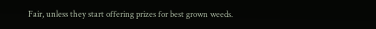Fair, unless they start offering prizes for best grown weeds.